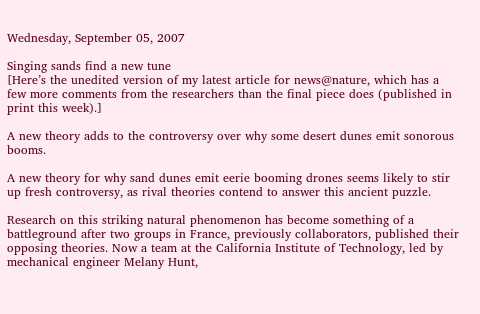Wednesday, September 05, 2007

Singing sands find a new tune
[Here’s the unedited version of my latest article for news@nature, which has a few more comments from the researchers than the final piece does (published in print this week).]

A new theory adds to the controversy over why some desert dunes emit sonorous booms.

A new theory for why sand dunes emit eerie booming drones seems likely to stir up fresh controversy, as rival theories contend to answer this ancient puzzle.

Research on this striking natural phenomenon has become something of a battleground after two groups in France, previously collaborators, published their opposing theories. Now a team at the California Institute of Technology, led by mechanical engineer Melany Hunt,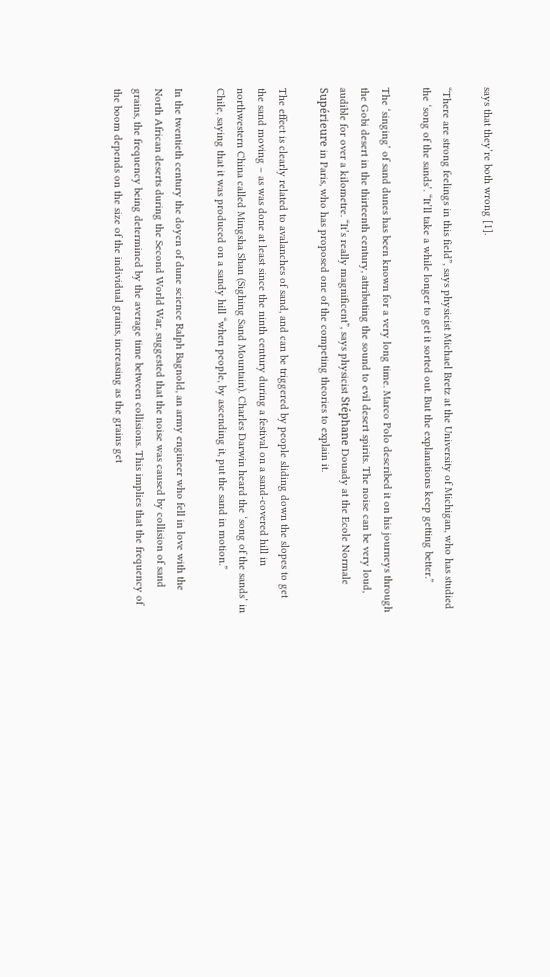says that they’re both wrong [1].

“There are strong feelings in this field”, says physicist Michael Bretz at the University of Michigan, who has studied the ‘song of the sands’. “It’ll take a while longer to get it sorted out. But the explanations keep getting better.”

The ‘singing’ of sand dunes has been known for a very long time. Marco Polo described it on his journeys through the Gobi desert in the thirteenth century, attributing the sound to evil desert spirits. The noise can be very loud, audible for over a kilometre. “It’s really magnificent”, says physicist Stéphane Douady at the Ecole Normale Supérieure in Paris, who has proposed one of the competing theories to explain it.

The effect is clearly related to avalanches of sand, and can be triggered by people sliding down the slopes to get the sand moving – as was done at least since the ninth century during a festival on a sand-covered hill in northwestern China called Mingsha Shan (Sighing Sand Mountain). Charles Darwin heard the ‘song of the sands’ in Chile, saying that it was produced on a sandy hill “when people, by ascending it, put the sand in motion.”

In the twentieth century the doyen of dune science Ralph Bagnold, an army engineer who fell in love with the North African deserts during the Second World War, suggested that the noise was caused by collision of sand grains, the frequency being determined by the average time between collisions. This implies that the frequency of the boom depends on the size of the individual grains, increasing as the grains get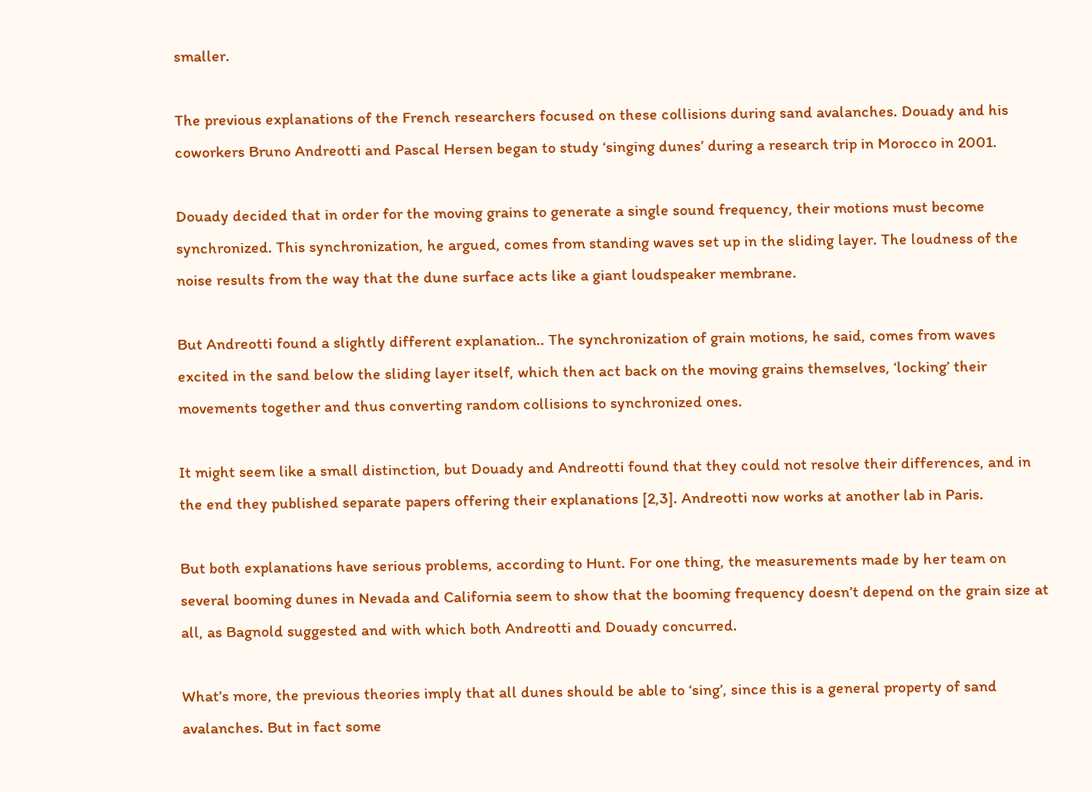smaller.

The previous explanations of the French researchers focused on these collisions during sand avalanches. Douady and his coworkers Bruno Andreotti and Pascal Hersen began to study ‘singing dunes’ during a research trip in Morocco in 2001.

Douady decided that in order for the moving grains to generate a single sound frequency, their motions must become synchronized. This synchronization, he argued, comes from standing waves set up in the sliding layer. The loudness of the noise results from the way that the dune surface acts like a giant loudspeaker membrane.

But Andreotti found a slightly different explanation.. The synchronization of grain motions, he said, comes from waves excited in the sand below the sliding layer itself, which then act back on the moving grains themselves, ‘locking’ their movements together and thus converting random collisions to synchronized ones.

It might seem like a small distinction, but Douady and Andreotti found that they could not resolve their differences, and in the end they published separate papers offering their explanations [2,3]. Andreotti now works at another lab in Paris.

But both explanations have serious problems, according to Hunt. For one thing, the measurements made by her team on several booming dunes in Nevada and California seem to show that the booming frequency doesn’t depend on the grain size at all, as Bagnold suggested and with which both Andreotti and Douady concurred.

What’s more, the previous theories imply that all dunes should be able to ‘sing’, since this is a general property of sand avalanches. But in fact some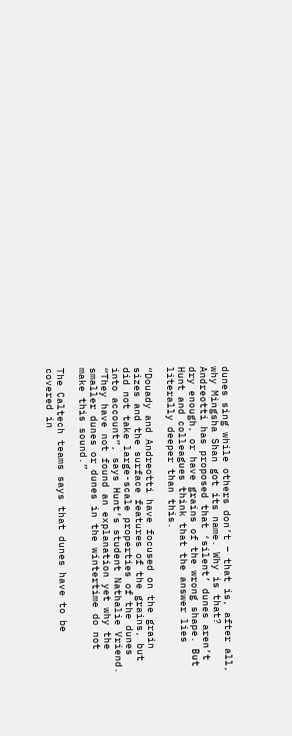dunes sing while others don’t – that is, after all, why Mingsha Shan got its name. Why is that? Andreotti has proposed that ‘silent’ dunes aren’t dry enough, or have grains of the wrong shape. But Hunt and colleagues think that the answer lies literally deeper than this.

“Douady and Andreotti have focused on the grain sizes and the surface features of the grains, but did not take large-scale properties of the dunes into account”, says Hunt’s student Nathalie Vriend. “They have not found an explanation yet why the smaller dunes or dunes in the wintertime do not make this sound.”

The Caltech teams says that dunes have to be covered in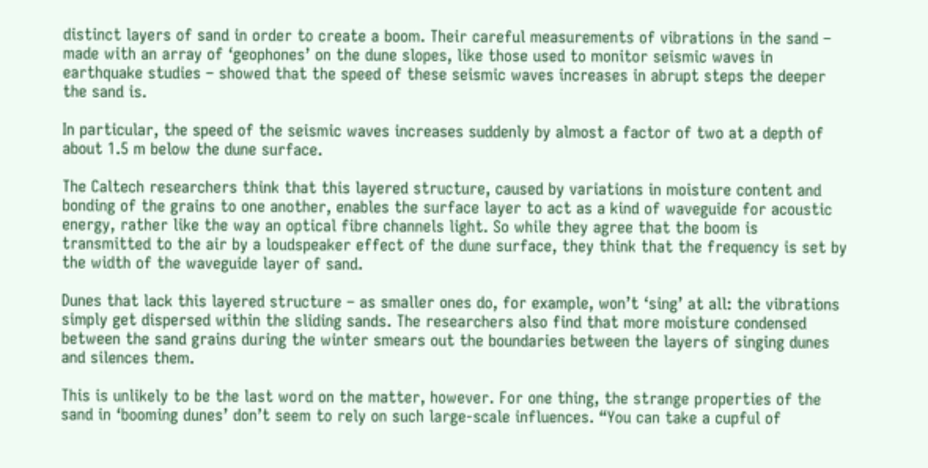distinct layers of sand in order to create a boom. Their careful measurements of vibrations in the sand – made with an array of ‘geophones’ on the dune slopes, like those used to monitor seismic waves in earthquake studies – showed that the speed of these seismic waves increases in abrupt steps the deeper the sand is.

In particular, the speed of the seismic waves increases suddenly by almost a factor of two at a depth of about 1.5 m below the dune surface.

The Caltech researchers think that this layered structure, caused by variations in moisture content and bonding of the grains to one another, enables the surface layer to act as a kind of waveguide for acoustic energy, rather like the way an optical fibre channels light. So while they agree that the boom is transmitted to the air by a loudspeaker effect of the dune surface, they think that the frequency is set by the width of the waveguide layer of sand.

Dunes that lack this layered structure – as smaller ones do, for example, won’t ‘sing’ at all: the vibrations simply get dispersed within the sliding sands. The researchers also find that more moisture condensed between the sand grains during the winter smears out the boundaries between the layers of singing dunes and silences them.

This is unlikely to be the last word on the matter, however. For one thing, the strange properties of the sand in ‘booming dunes’ don’t seem to rely on such large-scale influences. “You can take a cupful of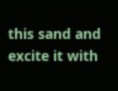this sand and excite it with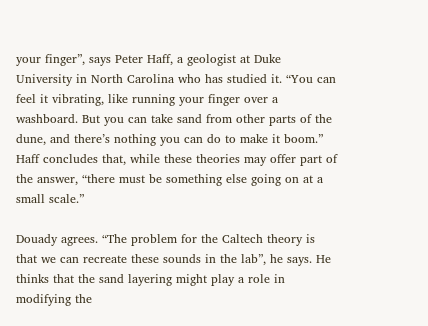your finger”, says Peter Haff, a geologist at Duke University in North Carolina who has studied it. “You can feel it vibrating, like running your finger over a washboard. But you can take sand from other parts of the dune, and there’s nothing you can do to make it boom.” Haff concludes that, while these theories may offer part of the answer, “there must be something else going on at a small scale.”

Douady agrees. “The problem for the Caltech theory is that we can recreate these sounds in the lab”, he says. He thinks that the sand layering might play a role in modifying the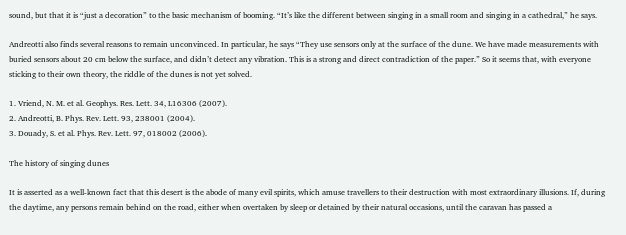sound, but that it is “just a decoration” to the basic mechanism of booming. “It’s like the different between singing in a small room and singing in a cathedral,” he says.

Andreotti also finds several reasons to remain unconvinced. In particular, he says “They use sensors only at the surface of the dune. We have made measurements with buried sensors about 20 cm below the surface, and didn’t detect any vibration. This is a strong and direct contradiction of the paper.” So it seems that, with everyone sticking to their own theory, the riddle of the dunes is not yet solved.

1. Vriend, N. M. et al. Geophys. Res. Lett. 34, L16306 (2007).
2. Andreotti, B. Phys. Rev. Lett. 93, 238001 (2004).
3. Douady, S. et al. Phys. Rev. Lett. 97, 018002 (2006).

The history of singing dunes

It is asserted as a well-known fact that this desert is the abode of many evil spirits, which amuse travellers to their destruction with most extraordinary illusions. If, during the daytime, any persons remain behind on the road, either when overtaken by sleep or detained by their natural occasions, until the caravan has passed a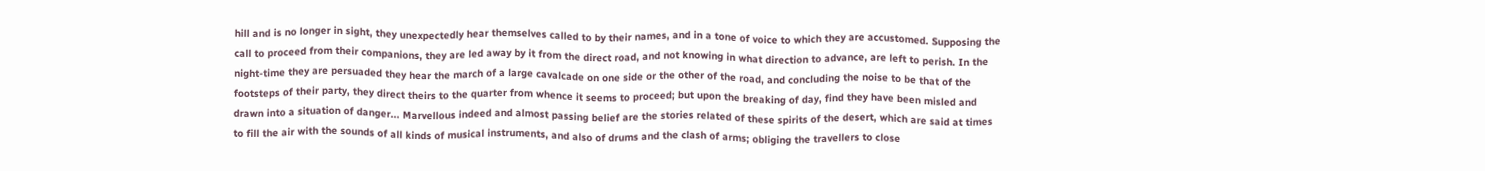hill and is no longer in sight, they unexpectedly hear themselves called to by their names, and in a tone of voice to which they are accustomed. Supposing the call to proceed from their companions, they are led away by it from the direct road, and not knowing in what direction to advance, are left to perish. In the night-time they are persuaded they hear the march of a large cavalcade on one side or the other of the road, and concluding the noise to be that of the footsteps of their party, they direct theirs to the quarter from whence it seems to proceed; but upon the breaking of day, find they have been misled and drawn into a situation of danger... Marvellous indeed and almost passing belief are the stories related of these spirits of the desert, which are said at times to fill the air with the sounds of all kinds of musical instruments, and also of drums and the clash of arms; obliging the travellers to close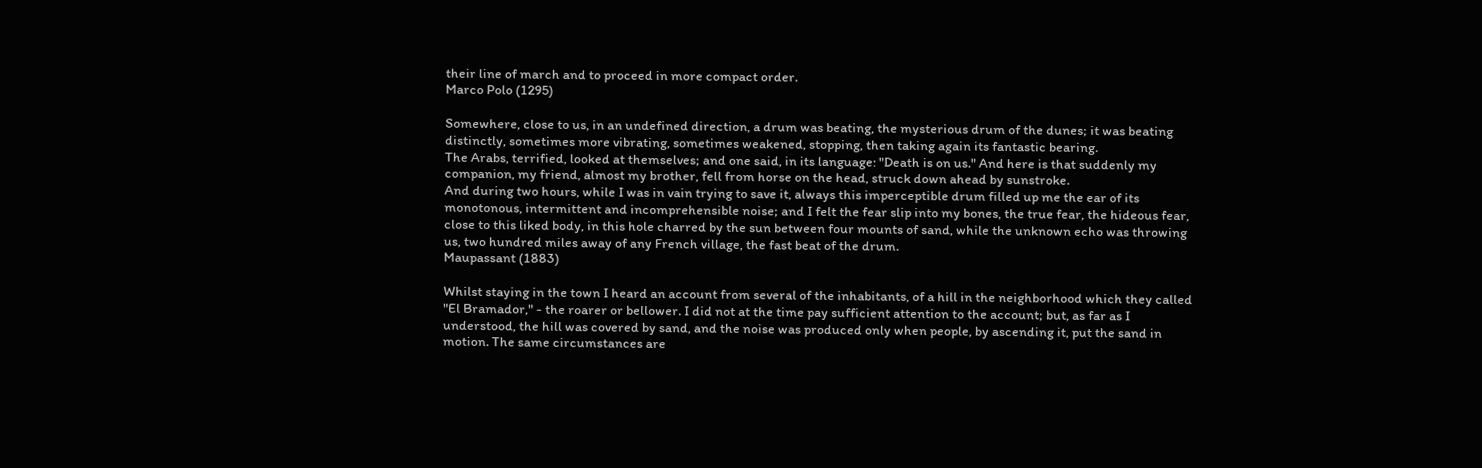their line of march and to proceed in more compact order.
Marco Polo (1295)

Somewhere, close to us, in an undefined direction, a drum was beating, the mysterious drum of the dunes; it was beating distinctly, sometimes more vibrating, sometimes weakened, stopping, then taking again its fantastic bearing.
The Arabs, terrified, looked at themselves; and one said, in its language: "Death is on us." And here is that suddenly my companion, my friend, almost my brother, fell from horse on the head, struck down ahead by sunstroke.
And during two hours, while I was in vain trying to save it, always this imperceptible drum filled up me the ear of its monotonous, intermittent and incomprehensible noise; and I felt the fear slip into my bones, the true fear, the hideous fear, close to this liked body, in this hole charred by the sun between four mounts of sand, while the unknown echo was throwing us, two hundred miles away of any French village, the fast beat of the drum.
Maupassant (1883)

Whilst staying in the town I heard an account from several of the inhabitants, of a hill in the neighborhood which they called "El Bramador," - the roarer or bellower. I did not at the time pay sufficient attention to the account; but, as far as I understood, the hill was covered by sand, and the noise was produced only when people, by ascending it, put the sand in motion. The same circumstances are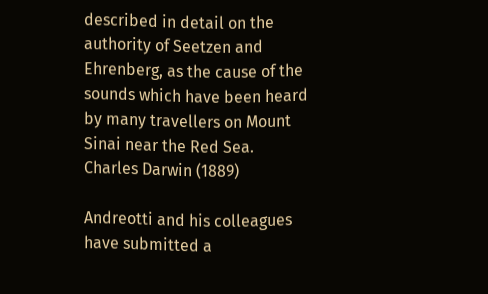described in detail on the authority of Seetzen and Ehrenberg, as the cause of the sounds which have been heard by many travellers on Mount Sinai near the Red Sea.
Charles Darwin (1889)

Andreotti and his colleagues have submitted a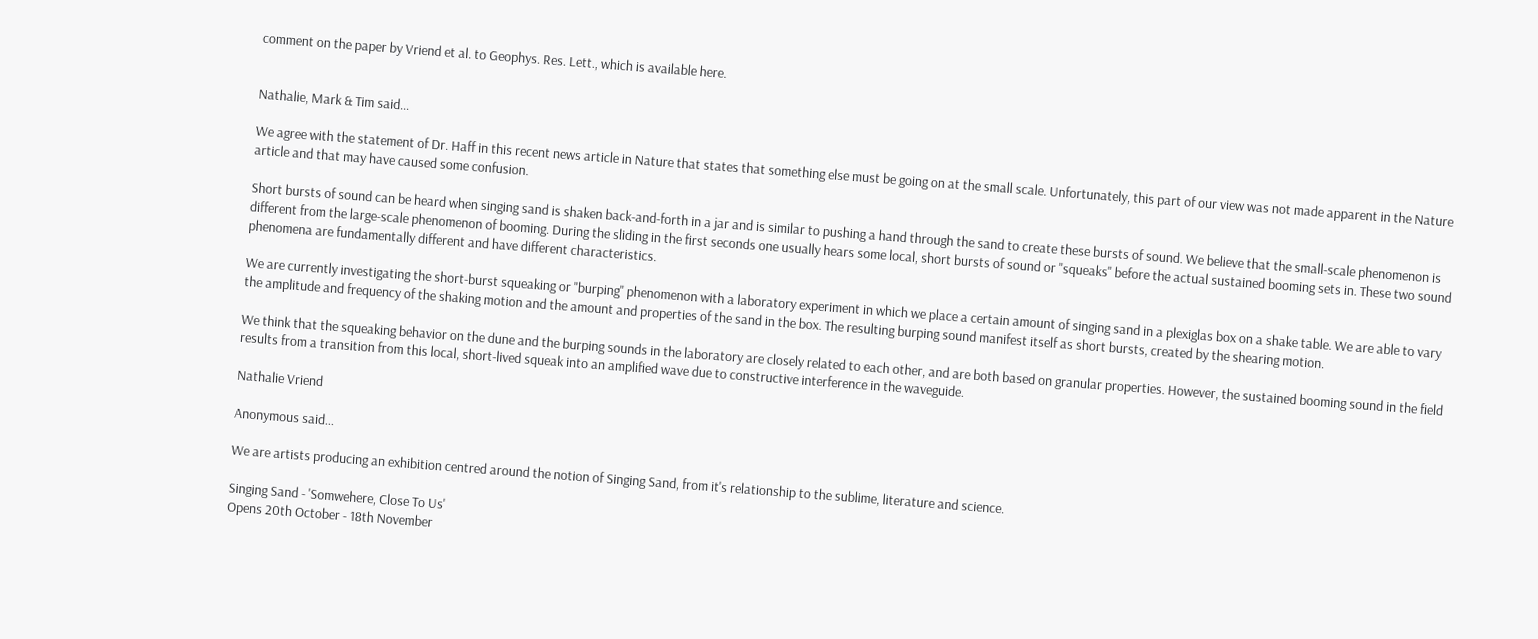comment on the paper by Vriend et al. to Geophys. Res. Lett., which is available here.


Nathalie, Mark & Tim said...

We agree with the statement of Dr. Haff in this recent news article in Nature that states that something else must be going on at the small scale. Unfortunately, this part of our view was not made apparent in the Nature article and that may have caused some confusion.

Short bursts of sound can be heard when singing sand is shaken back-and-forth in a jar and is similar to pushing a hand through the sand to create these bursts of sound. We believe that the small-scale phenomenon is different from the large-scale phenomenon of booming. During the sliding in the first seconds one usually hears some local, short bursts of sound or "squeaks" before the actual sustained booming sets in. These two sound phenomena are fundamentally different and have different characteristics.

We are currently investigating the short-burst squeaking or "burping" phenomenon with a laboratory experiment in which we place a certain amount of singing sand in a plexiglas box on a shake table. We are able to vary the amplitude and frequency of the shaking motion and the amount and properties of the sand in the box. The resulting burping sound manifest itself as short bursts, created by the shearing motion.

We think that the squeaking behavior on the dune and the burping sounds in the laboratory are closely related to each other, and are both based on granular properties. However, the sustained booming sound in the field results from a transition from this local, short-lived squeak into an amplified wave due to constructive interference in the waveguide.

Nathalie Vriend

Anonymous said...

We are artists producing an exhibition centred around the notion of Singing Sand, from it's relationship to the sublime, literature and science.

Singing Sand - 'Somwehere, Close To Us'
Opens 20th October - 18th November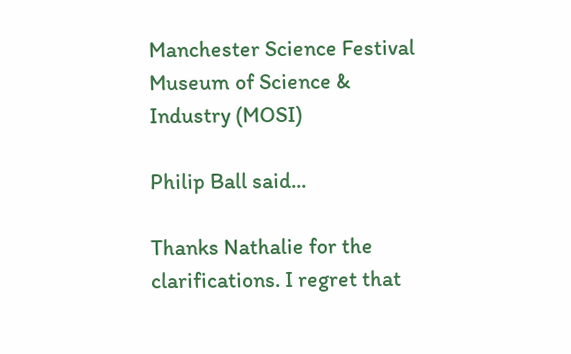Manchester Science Festival
Museum of Science & Industry (MOSI)

Philip Ball said...

Thanks Nathalie for the clarifications. I regret that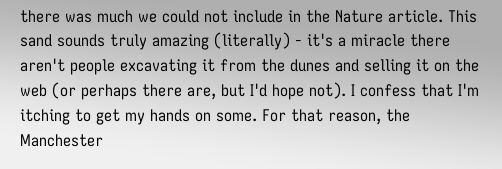there was much we could not include in the Nature article. This sand sounds truly amazing (literally) - it's a miracle there aren't people excavating it from the dunes and selling it on the web (or perhaps there are, but I'd hope not). I confess that I'm itching to get my hands on some. For that reason, the Manchester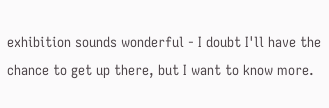exhibition sounds wonderful - I doubt I'll have the chance to get up there, but I want to know more.